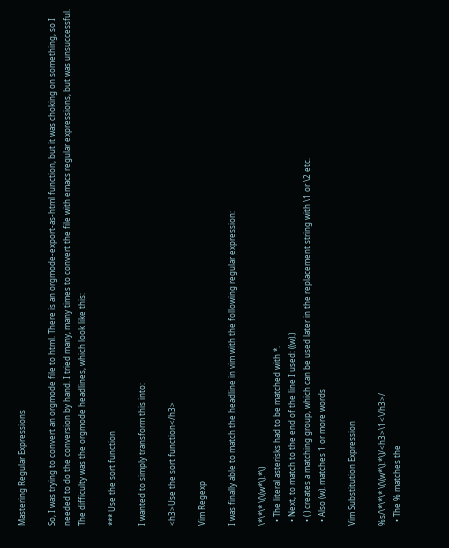Mastering Regular Expressions

So, I was trying to convert an orgmode file to html. There is an orgmode-export-as-html function, but it was choking on something, so I needed to do the conversion by hand. I tried many, many times to convert the file with emacs regular expressions, but was unsuccessful. The difficulty was the orgmode headlines, which look like this:

*** Use the sort function

I wanted to simply transform this into:

<h3>Use the sort function</h3>

Vim Regexp

I was finally able to match the headline in vim with the following regular expression:

\*\*\* \(\(w*\).*\)
  • The literal asterisks had to be matched with *.
  • Next, to match to the end of the line I used: ((w).)
  • ( ) creates a matching group, which can be used later in the replacement string with \1 or \2 etc.
  • Also (w). matches 1 or more words

Vim Substitution Expression

%s/\*\*\* \(\(w*\).*\)/<h3>\1<\/h3>/
  • The % matches the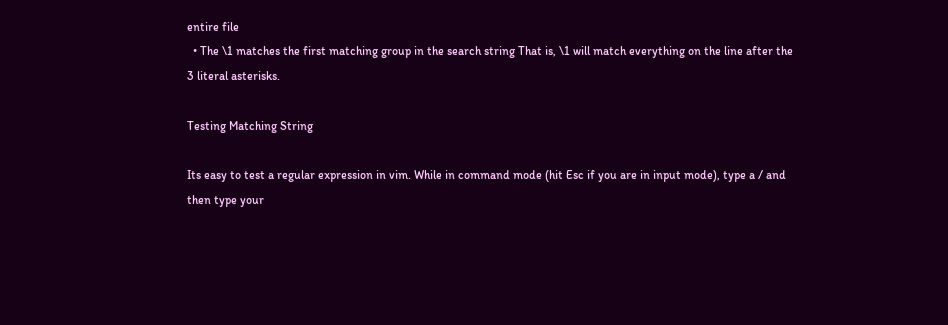entire file
  • The \1 matches the first matching group in the search string That is, \1 will match everything on the line after the 3 literal asterisks.

Testing Matching String

Its easy to test a regular expression in vim. While in command mode (hit Esc if you are in input mode), type a / and then type your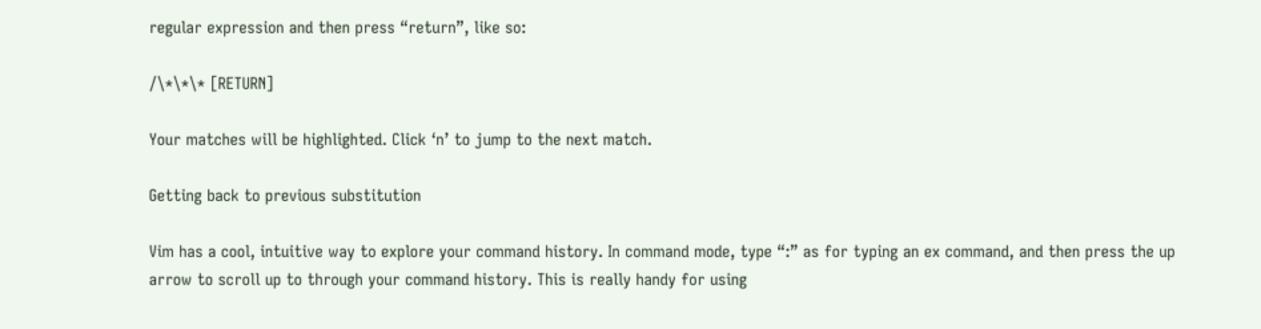regular expression and then press “return”, like so:

/\*\*\* [RETURN]

Your matches will be highlighted. Click ‘n’ to jump to the next match.

Getting back to previous substitution

Vim has a cool, intuitive way to explore your command history. In command mode, type “:” as for typing an ex command, and then press the up arrow to scroll up to through your command history. This is really handy for using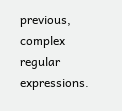previous, complex regular expressions.